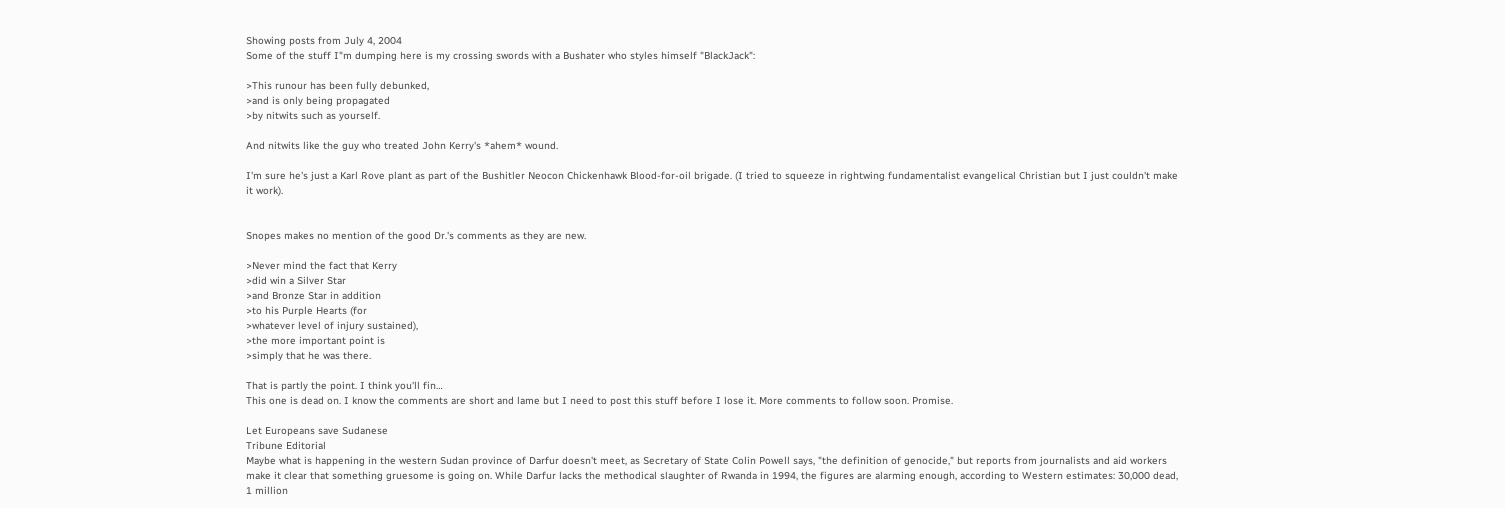Showing posts from July 4, 2004
Some of the stuff I"m dumping here is my crossing swords with a Bushater who styles himself "BlackJack":

>This runour has been fully debunked,
>and is only being propagated
>by nitwits such as yourself.

And nitwits like the guy who treated John Kerry's *ahem* wound.

I'm sure he's just a Karl Rove plant as part of the Bushitler Neocon Chickenhawk Blood-for-oil brigade. (I tried to squeeze in rightwing fundamentalist evangelical Christian but I just couldn't make it work).


Snopes makes no mention of the good Dr.'s comments as they are new.

>Never mind the fact that Kerry
>did win a Silver Star
>and Bronze Star in addition
>to his Purple Hearts (for
>whatever level of injury sustained),
>the more important point is
>simply that he was there.

That is partly the point. I think you'll fin…
This one is dead on. I know the comments are short and lame but I need to post this stuff before I lose it. More comments to follow soon. Promise.

Let Europeans save Sudanese
Tribune Editorial
Maybe what is happening in the western Sudan province of Darfur doesn't meet, as Secretary of State Colin Powell says, "the definition of genocide," but reports from journalists and aid workers make it clear that something gruesome is going on. While Darfur lacks the methodical slaughter of Rwanda in 1994, the figures are alarming enough, according to Western estimates: 30,000 dead, 1 million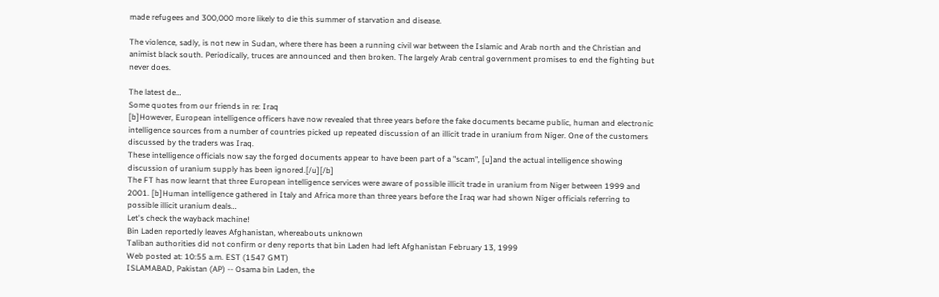made refugees and 300,000 more likely to die this summer of starvation and disease.

The violence, sadly, is not new in Sudan, where there has been a running civil war between the Islamic and Arab north and the Christian and animist black south. Periodically, truces are announced and then broken. The largely Arab central government promises to end the fighting but never does.

The latest de…
Some quotes from our friends in re: Iraq
[b]However, European intelligence officers have now revealed that three years before the fake documents became public, human and electronic intelligence sources from a number of countries picked up repeated discussion of an illicit trade in uranium from Niger. One of the customers discussed by the traders was Iraq.
These intelligence officials now say the forged documents appear to have been part of a "scam", [u]and the actual intelligence showing discussion of uranium supply has been ignored.[/u][/b]
The FT has now learnt that three European intelligence services were aware of possible illicit trade in uranium from Niger between 1999 and 2001. [b]Human intelligence gathered in Italy and Africa more than three years before the Iraq war had shown Niger officials referring to possible illicit uranium deals…
Let's check the wayback machine!
Bin Laden reportedly leaves Afghanistan, whereabouts unknown
Taliban authorities did not confirm or deny reports that bin Laden had left Afghanistan February 13, 1999
Web posted at: 10:55 a.m. EST (1547 GMT)
ISLAMABAD, Pakistan (AP) -- Osama bin Laden, the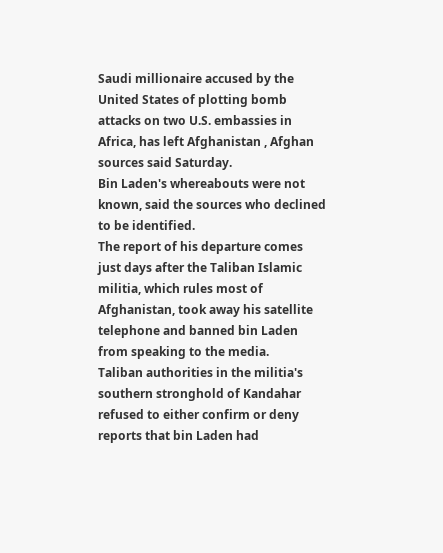Saudi millionaire accused by the United States of plotting bomb attacks on two U.S. embassies in Africa, has left Afghanistan , Afghan sources said Saturday.
Bin Laden's whereabouts were not known, said the sources who declined to be identified.
The report of his departure comes just days after the Taliban Islamic militia, which rules most of Afghanistan, took away his satellite telephone and banned bin Laden from speaking to the media.
Taliban authorities in the militia's southern stronghold of Kandahar refused to either confirm or deny reports that bin Laden had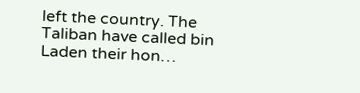left the country. The Taliban have called bin Laden their hon…